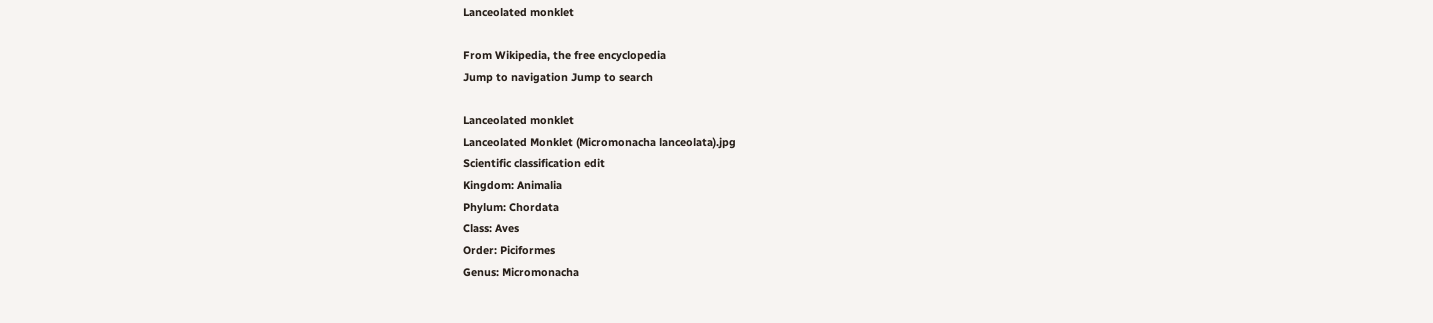Lanceolated monklet

From Wikipedia, the free encyclopedia
Jump to navigation Jump to search

Lanceolated monklet
Lanceolated Monklet (Micromonacha lanceolata).jpg
Scientific classification edit
Kingdom: Animalia
Phylum: Chordata
Class: Aves
Order: Piciformes
Genus: Micromonacha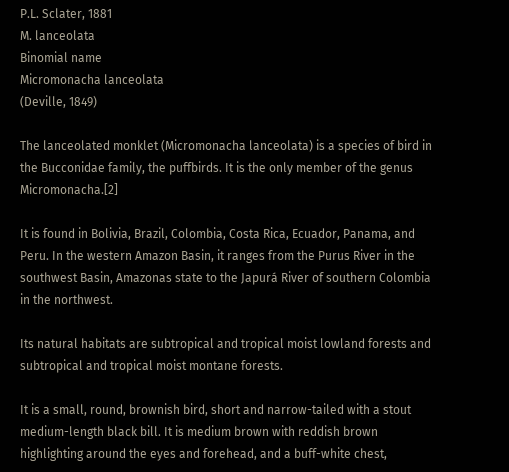P.L. Sclater, 1881
M. lanceolata
Binomial name
Micromonacha lanceolata
(Deville, 1849)

The lanceolated monklet (Micromonacha lanceolata) is a species of bird in the Bucconidae family, the puffbirds. It is the only member of the genus Micromonacha.[2]

It is found in Bolivia, Brazil, Colombia, Costa Rica, Ecuador, Panama, and Peru. In the western Amazon Basin, it ranges from the Purus River in the southwest Basin, Amazonas state to the Japurá River of southern Colombia in the northwest.

Its natural habitats are subtropical and tropical moist lowland forests and subtropical and tropical moist montane forests.

It is a small, round, brownish bird, short and narrow-tailed with a stout medium-length black bill. It is medium brown with reddish brown highlighting around the eyes and forehead, and a buff-white chest,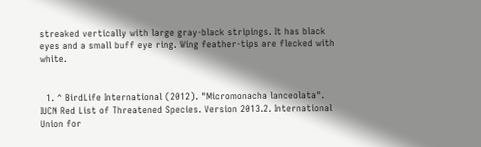streaked vertically with large gray-black stripings. It has black eyes and a small buff eye ring. Wing feather-tips are flecked with white.


  1. ^ BirdLife International (2012). "Micromonacha lanceolata". IUCN Red List of Threatened Species. Version 2013.2. International Union for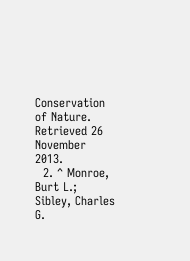Conservation of Nature. Retrieved 26 November 2013.
  2. ^ Monroe, Burt L.; Sibley, Charles G.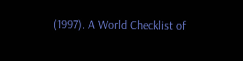(1997). A World Checklist of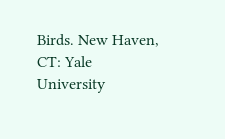Birds. New Haven, CT: Yale University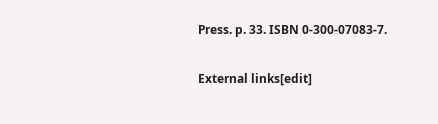Press. p. 33. ISBN 0-300-07083-7.

External links[edit]